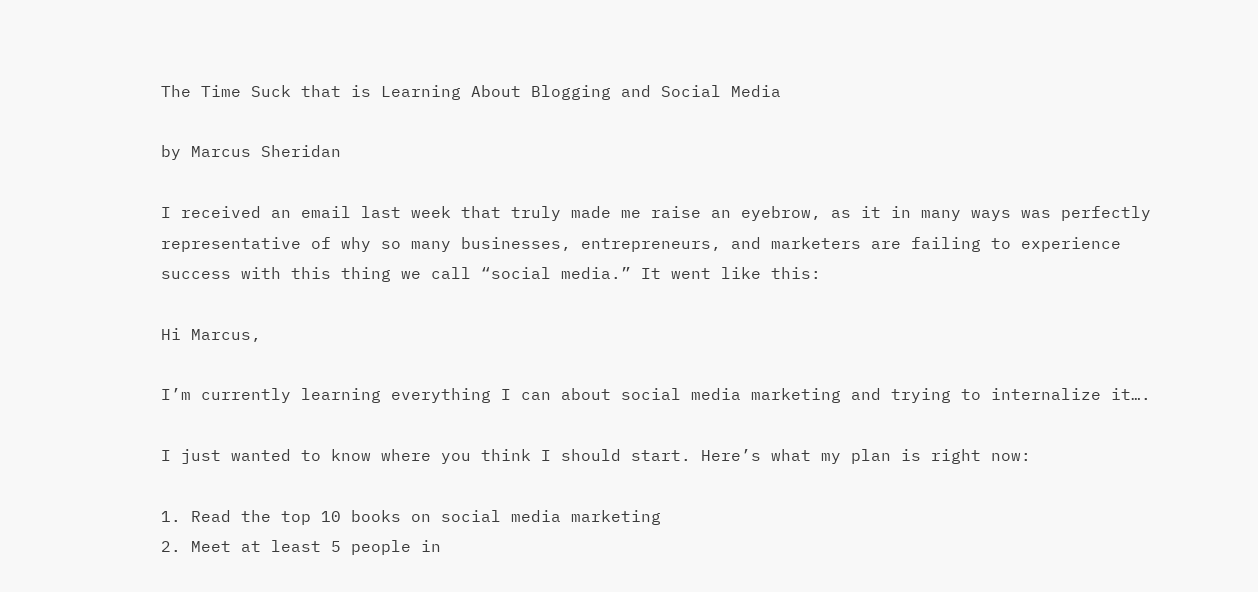The Time Suck that is Learning About Blogging and Social Media

by Marcus Sheridan

I received an email last week that truly made me raise an eyebrow, as it in many ways was perfectly representative of why so many businesses, entrepreneurs, and marketers are failing to experience success with this thing we call “social media.” It went like this:

Hi Marcus,

I’m currently learning everything I can about social media marketing and trying to internalize it….

I just wanted to know where you think I should start. Here’s what my plan is right now:

1. Read the top 10 books on social media marketing
2. Meet at least 5 people in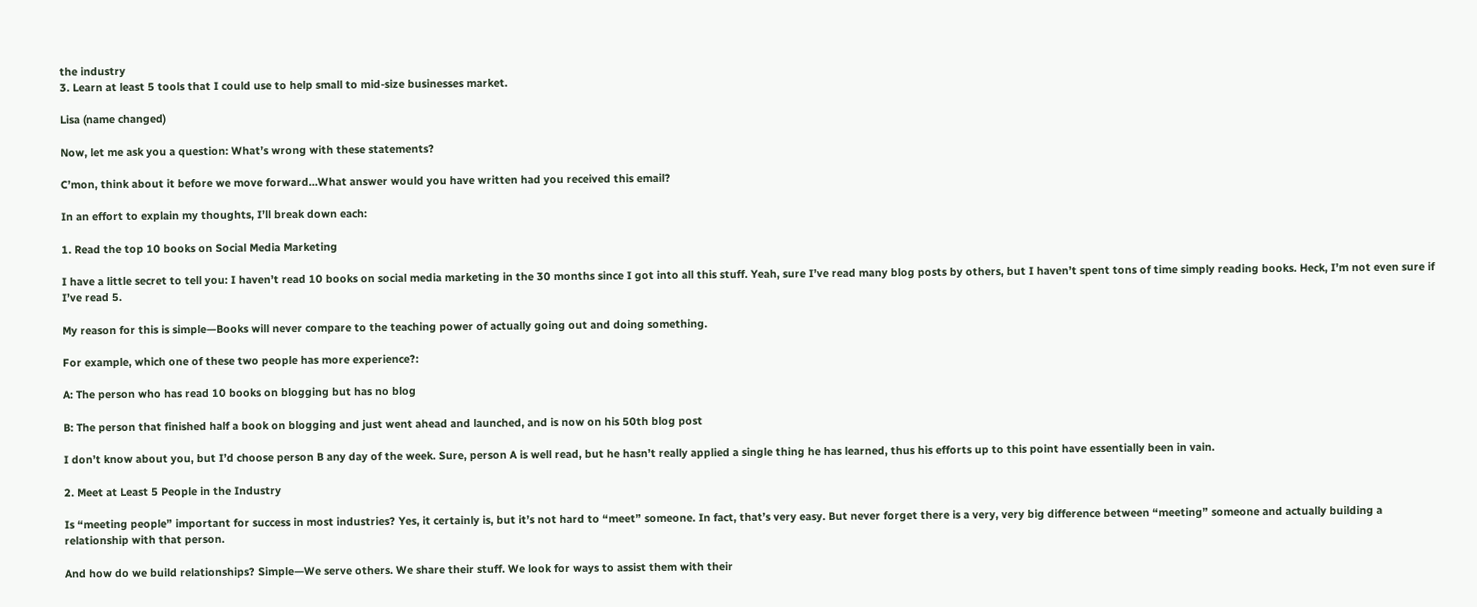the industry
3. Learn at least 5 tools that I could use to help small to mid-size businesses market.

Lisa (name changed)

Now, let me ask you a question: What’s wrong with these statements?

C’mon, think about it before we move forward…What answer would you have written had you received this email?

In an effort to explain my thoughts, I’ll break down each:

1. Read the top 10 books on Social Media Marketing

I have a little secret to tell you: I haven’t read 10 books on social media marketing in the 30 months since I got into all this stuff. Yeah, sure I’ve read many blog posts by others, but I haven’t spent tons of time simply reading books. Heck, I’m not even sure if I’ve read 5.

My reason for this is simple—Books will never compare to the teaching power of actually going out and doing something.

For example, which one of these two people has more experience?:

A: The person who has read 10 books on blogging but has no blog

B: The person that finished half a book on blogging and just went ahead and launched, and is now on his 50th blog post

I don’t know about you, but I’d choose person B any day of the week. Sure, person A is well read, but he hasn’t really applied a single thing he has learned, thus his efforts up to this point have essentially been in vain.

2. Meet at Least 5 People in the Industry

Is “meeting people” important for success in most industries? Yes, it certainly is, but it’s not hard to “meet” someone. In fact, that’s very easy. But never forget there is a very, very big difference between “meeting” someone and actually building a relationship with that person.

And how do we build relationships? Simple—We serve others. We share their stuff. We look for ways to assist them with their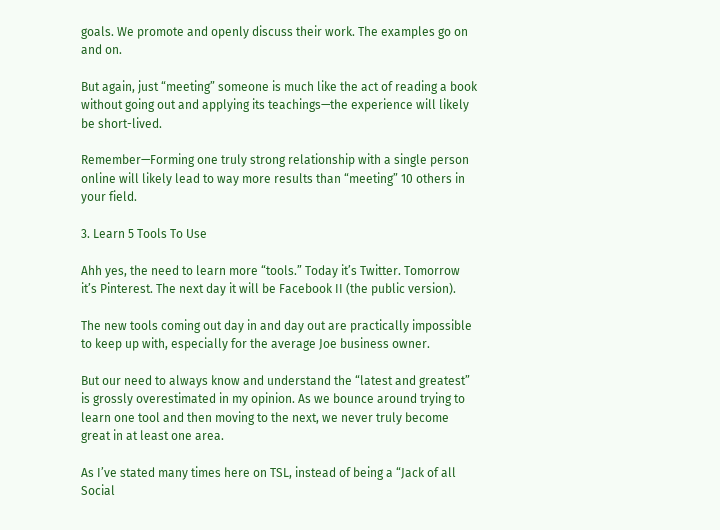goals. We promote and openly discuss their work. The examples go on and on.

But again, just “meeting” someone is much like the act of reading a book without going out and applying its teachings—the experience will likely be short-lived.

Remember—Forming one truly strong relationship with a single person online will likely lead to way more results than “meeting” 10 others in your field.

3. Learn 5 Tools To Use

Ahh yes, the need to learn more “tools.” Today it’s Twitter. Tomorrow it’s Pinterest. The next day it will be Facebook II (the public version).

The new tools coming out day in and day out are practically impossible to keep up with, especially for the average Joe business owner.

But our need to always know and understand the “latest and greatest” is grossly overestimated in my opinion. As we bounce around trying to learn one tool and then moving to the next, we never truly become great in at least one area.

As I’ve stated many times here on TSL, instead of being a “Jack of all Social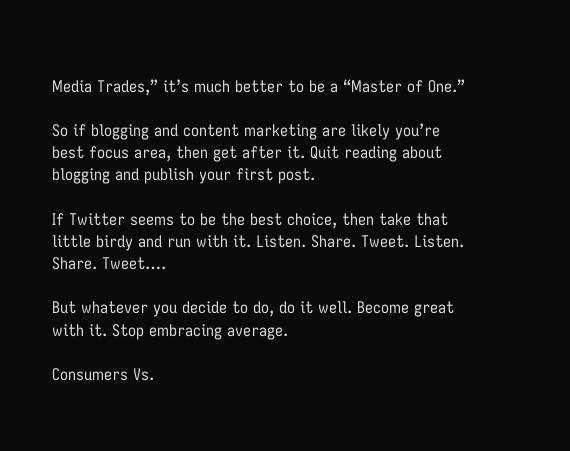Media Trades,” it’s much better to be a “Master of One.”

So if blogging and content marketing are likely you’re best focus area, then get after it. Quit reading about blogging and publish your first post.

If Twitter seems to be the best choice, then take that little birdy and run with it. Listen. Share. Tweet. Listen. Share. Tweet….

But whatever you decide to do, do it well. Become great with it. Stop embracing average.

Consumers Vs.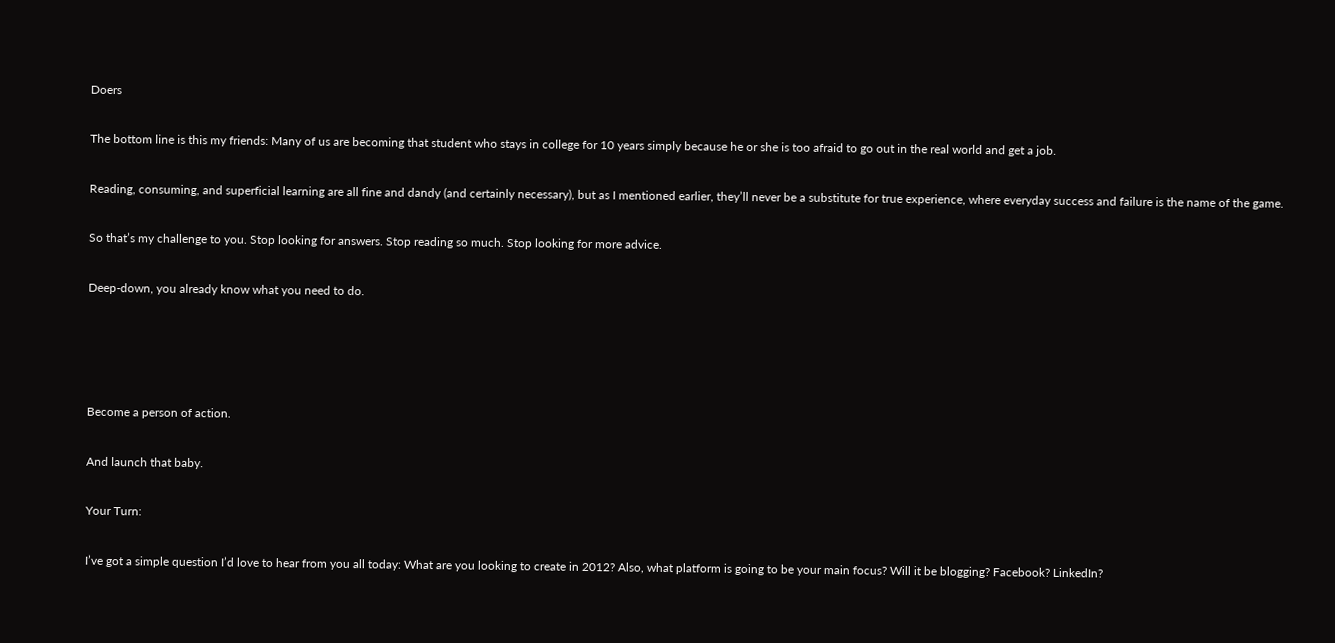Doers

The bottom line is this my friends: Many of us are becoming that student who stays in college for 10 years simply because he or she is too afraid to go out in the real world and get a job.

Reading, consuming, and superficial learning are all fine and dandy (and certainly necessary), but as I mentioned earlier, they’ll never be a substitute for true experience, where everyday success and failure is the name of the game.

So that’s my challenge to you. Stop looking for answers. Stop reading so much. Stop looking for more advice.

Deep-down, you already know what you need to do.




Become a person of action.

And launch that baby.

Your Turn:

I’ve got a simple question I’d love to hear from you all today: What are you looking to create in 2012? Also, what platform is going to be your main focus? Will it be blogging? Facebook? LinkedIn?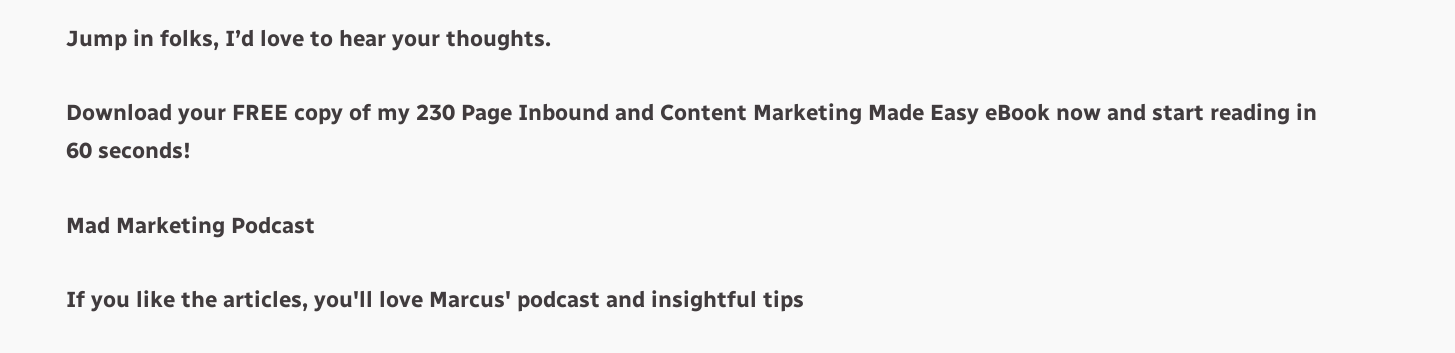Jump in folks, I’d love to hear your thoughts.

Download your FREE copy of my 230 Page Inbound and Content Marketing Made Easy eBook now and start reading in 60 seconds!

Mad Marketing Podcast

If you like the articles, you'll love Marcus' podcast and insightful tips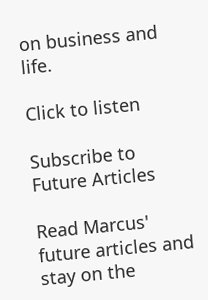on business and life.

Click to listen

Subscribe to Future Articles

Read Marcus' future articles and stay on the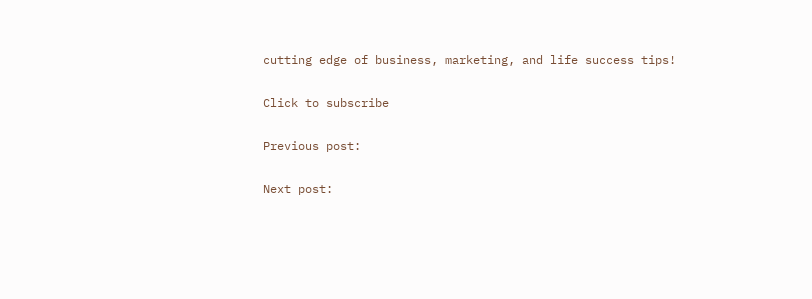cutting edge of business, marketing, and life success tips!

Click to subscribe

Previous post:

Next post: